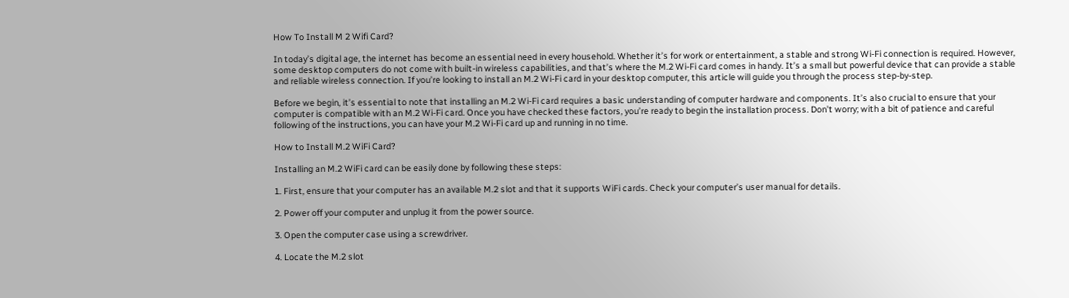How To Install M 2 Wifi Card?

In today’s digital age, the internet has become an essential need in every household. Whether it’s for work or entertainment, a stable and strong Wi-Fi connection is required. However, some desktop computers do not come with built-in wireless capabilities, and that’s where the M.2 Wi-Fi card comes in handy. It’s a small but powerful device that can provide a stable and reliable wireless connection. If you’re looking to install an M.2 Wi-Fi card in your desktop computer, this article will guide you through the process step-by-step.

Before we begin, it’s essential to note that installing an M.2 Wi-Fi card requires a basic understanding of computer hardware and components. It’s also crucial to ensure that your computer is compatible with an M.2 Wi-Fi card. Once you have checked these factors, you’re ready to begin the installation process. Don’t worry; with a bit of patience and careful following of the instructions, you can have your M.2 Wi-Fi card up and running in no time.

How to Install M.2 WiFi Card?

Installing an M.2 WiFi card can be easily done by following these steps:

1. First, ensure that your computer has an available M.2 slot and that it supports WiFi cards. Check your computer’s user manual for details.

2. Power off your computer and unplug it from the power source.

3. Open the computer case using a screwdriver.

4. Locate the M.2 slot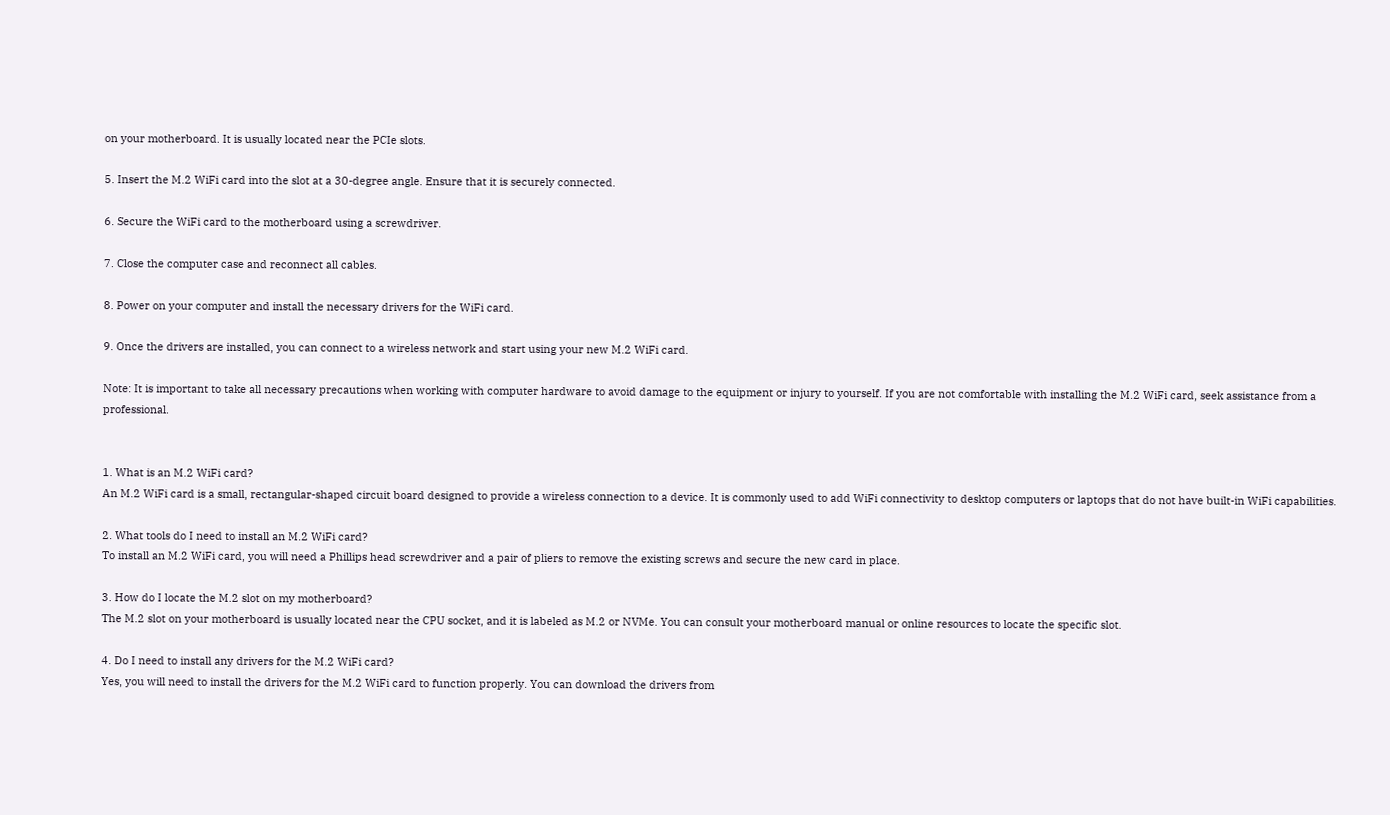on your motherboard. It is usually located near the PCIe slots.

5. Insert the M.2 WiFi card into the slot at a 30-degree angle. Ensure that it is securely connected.

6. Secure the WiFi card to the motherboard using a screwdriver.

7. Close the computer case and reconnect all cables.

8. Power on your computer and install the necessary drivers for the WiFi card.

9. Once the drivers are installed, you can connect to a wireless network and start using your new M.2 WiFi card.

Note: It is important to take all necessary precautions when working with computer hardware to avoid damage to the equipment or injury to yourself. If you are not comfortable with installing the M.2 WiFi card, seek assistance from a professional.


1. What is an M.2 WiFi card?
An M.2 WiFi card is a small, rectangular-shaped circuit board designed to provide a wireless connection to a device. It is commonly used to add WiFi connectivity to desktop computers or laptops that do not have built-in WiFi capabilities.

2. What tools do I need to install an M.2 WiFi card?
To install an M.2 WiFi card, you will need a Phillips head screwdriver and a pair of pliers to remove the existing screws and secure the new card in place.

3. How do I locate the M.2 slot on my motherboard?
The M.2 slot on your motherboard is usually located near the CPU socket, and it is labeled as M.2 or NVMe. You can consult your motherboard manual or online resources to locate the specific slot.

4. Do I need to install any drivers for the M.2 WiFi card?
Yes, you will need to install the drivers for the M.2 WiFi card to function properly. You can download the drivers from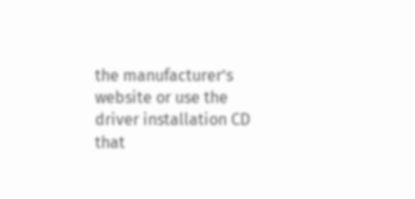the manufacturer’s website or use the driver installation CD that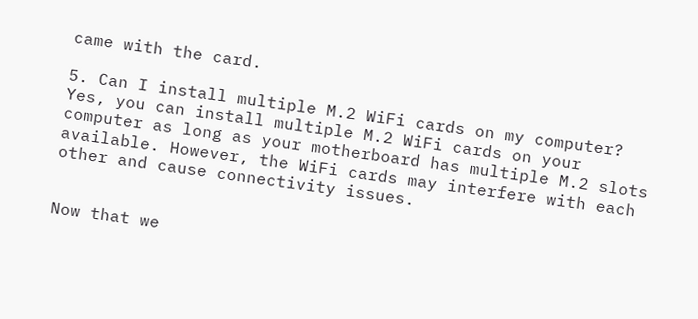came with the card.

5. Can I install multiple M.2 WiFi cards on my computer?
Yes, you can install multiple M.2 WiFi cards on your computer as long as your motherboard has multiple M.2 slots available. However, the WiFi cards may interfere with each other and cause connectivity issues.


Now that we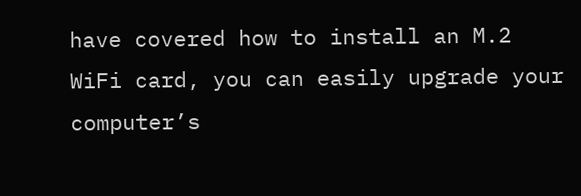have covered how to install an M.2 WiFi card, you can easily upgrade your computer’s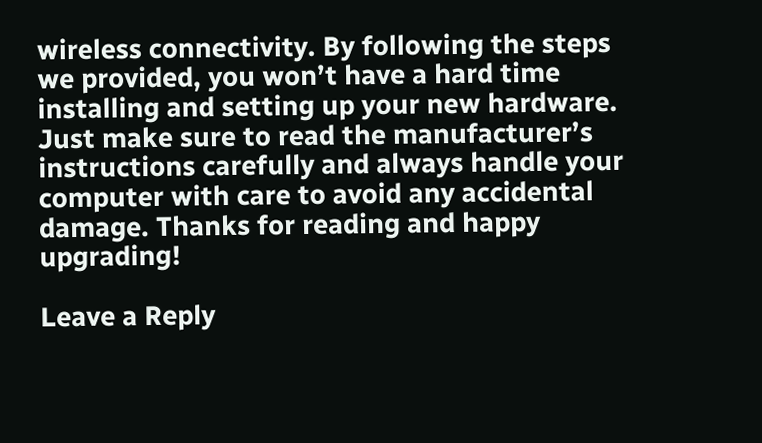wireless connectivity. By following the steps we provided, you won’t have a hard time installing and setting up your new hardware. Just make sure to read the manufacturer’s instructions carefully and always handle your computer with care to avoid any accidental damage. Thanks for reading and happy upgrading!

Leave a Reply